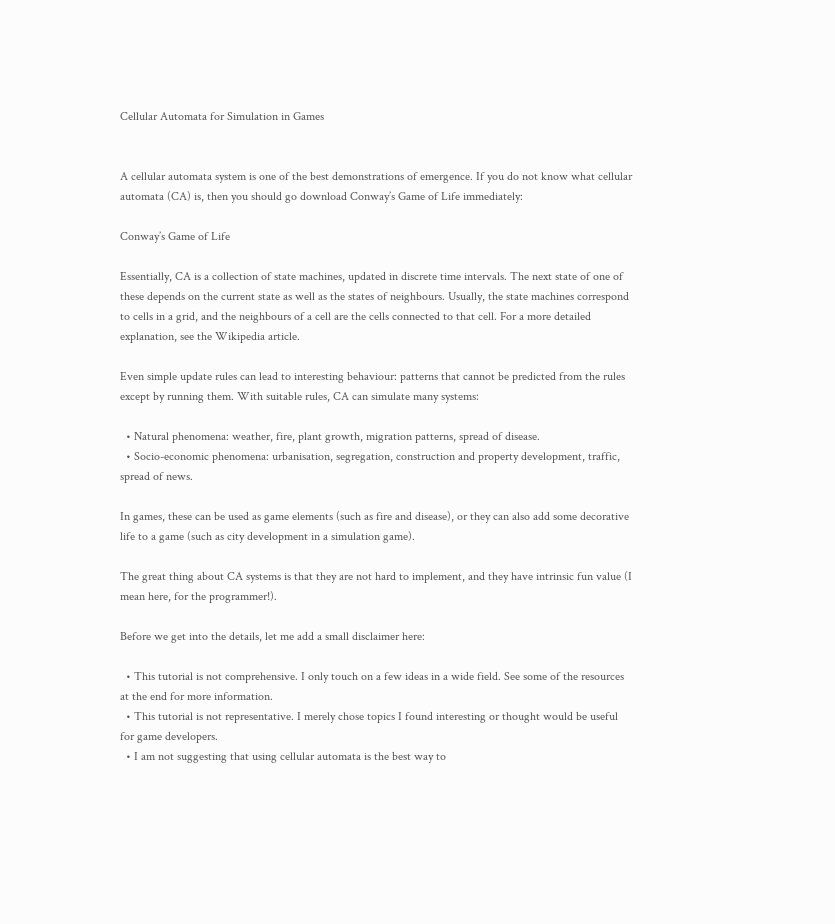Cellular Automata for Simulation in Games


A cellular automata system is one of the best demonstrations of emergence. If you do not know what cellular automata (CA) is, then you should go download Conway’s Game of Life immediately:

Conway’s Game of Life

Essentially, CA is a collection of state machines, updated in discrete time intervals. The next state of one of these depends on the current state as well as the states of neighbours. Usually, the state machines correspond to cells in a grid, and the neighbours of a cell are the cells connected to that cell. For a more detailed explanation, see the Wikipedia article.

Even simple update rules can lead to interesting behaviour: patterns that cannot be predicted from the rules except by running them. With suitable rules, CA can simulate many systems:

  • Natural phenomena: weather, fire, plant growth, migration patterns, spread of disease.
  • Socio-economic phenomena: urbanisation, segregation, construction and property development, traffic, spread of news.

In games, these can be used as game elements (such as fire and disease), or they can also add some decorative life to a game (such as city development in a simulation game).

The great thing about CA systems is that they are not hard to implement, and they have intrinsic fun value (I mean here, for the programmer!).

Before we get into the details, let me add a small disclaimer here:

  • This tutorial is not comprehensive. I only touch on a few ideas in a wide field. See some of the resources at the end for more information.
  • This tutorial is not representative. I merely chose topics I found interesting or thought would be useful for game developers.
  • I am not suggesting that using cellular automata is the best way to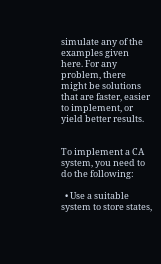simulate any of the examples given here. For any problem, there might be solutions that are faster, easier to implement, or yield better results.


To implement a CA system, you need to do the following:

  • Use a suitable system to store states,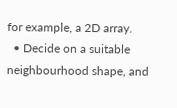for example, a 2D array.
  • Decide on a suitable neighbourhood shape, and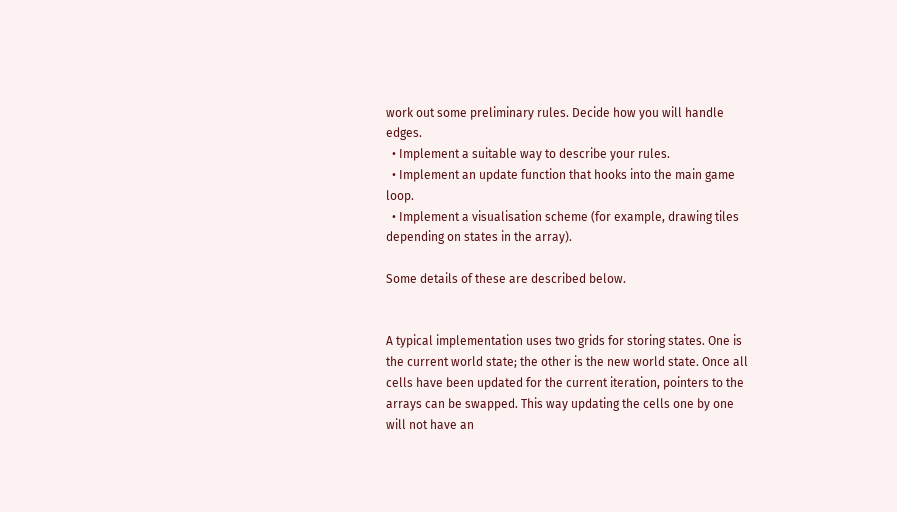work out some preliminary rules. Decide how you will handle edges.
  • Implement a suitable way to describe your rules.
  • Implement an update function that hooks into the main game loop.
  • Implement a visualisation scheme (for example, drawing tiles depending on states in the array).

Some details of these are described below.


A typical implementation uses two grids for storing states. One is the current world state; the other is the new world state. Once all cells have been updated for the current iteration, pointers to the arrays can be swapped. This way updating the cells one by one will not have an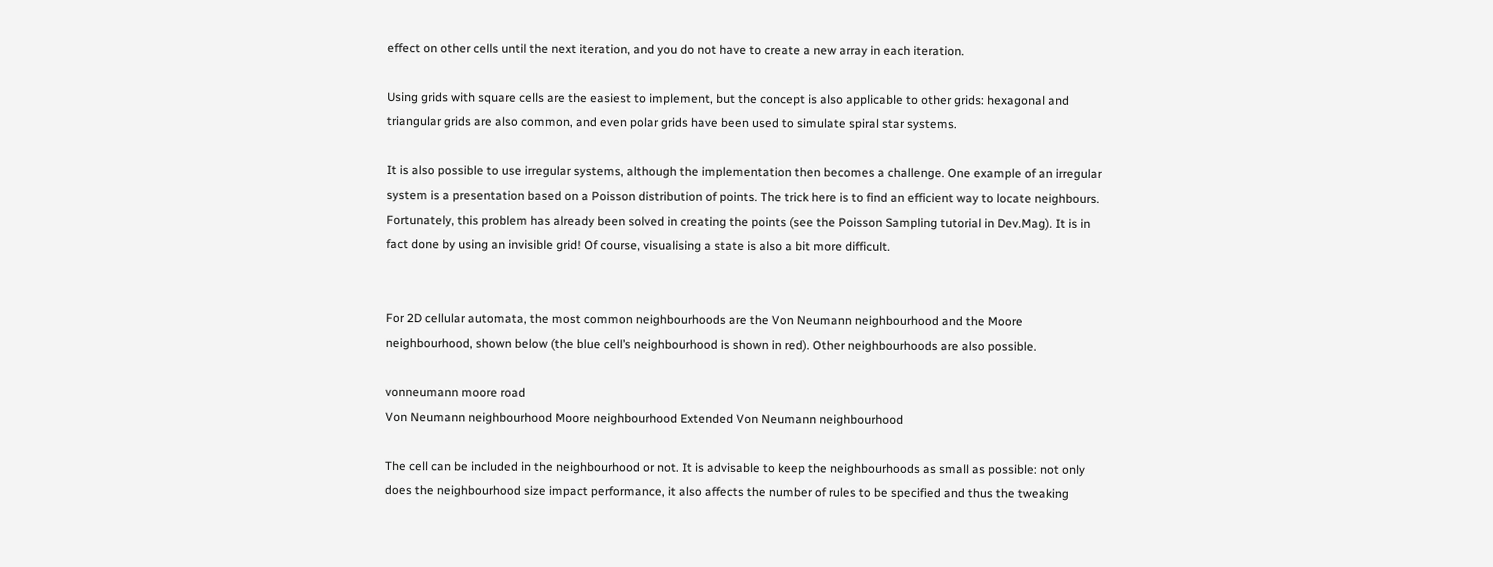effect on other cells until the next iteration, and you do not have to create a new array in each iteration.

Using grids with square cells are the easiest to implement, but the concept is also applicable to other grids: hexagonal and triangular grids are also common, and even polar grids have been used to simulate spiral star systems.

It is also possible to use irregular systems, although the implementation then becomes a challenge. One example of an irregular system is a presentation based on a Poisson distribution of points. The trick here is to find an efficient way to locate neighbours. Fortunately, this problem has already been solved in creating the points (see the Poisson Sampling tutorial in Dev.Mag). It is in fact done by using an invisible grid! Of course, visualising a state is also a bit more difficult.


For 2D cellular automata, the most common neighbourhoods are the Von Neumann neighbourhood and the Moore neighbourhood, shown below (the blue cell’s neighbourhood is shown in red). Other neighbourhoods are also possible.

vonneumann moore road
Von Neumann neighbourhood Moore neighbourhood Extended Von Neumann neighbourhood

The cell can be included in the neighbourhood or not. It is advisable to keep the neighbourhoods as small as possible: not only does the neighbourhood size impact performance, it also affects the number of rules to be specified and thus the tweaking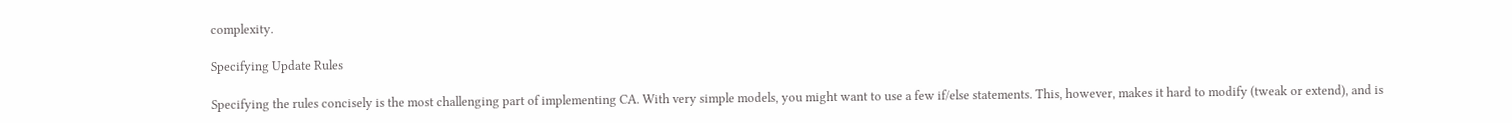complexity.

Specifying Update Rules

Specifying the rules concisely is the most challenging part of implementing CA. With very simple models, you might want to use a few if/else statements. This, however, makes it hard to modify (tweak or extend), and is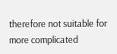therefore not suitable for more complicated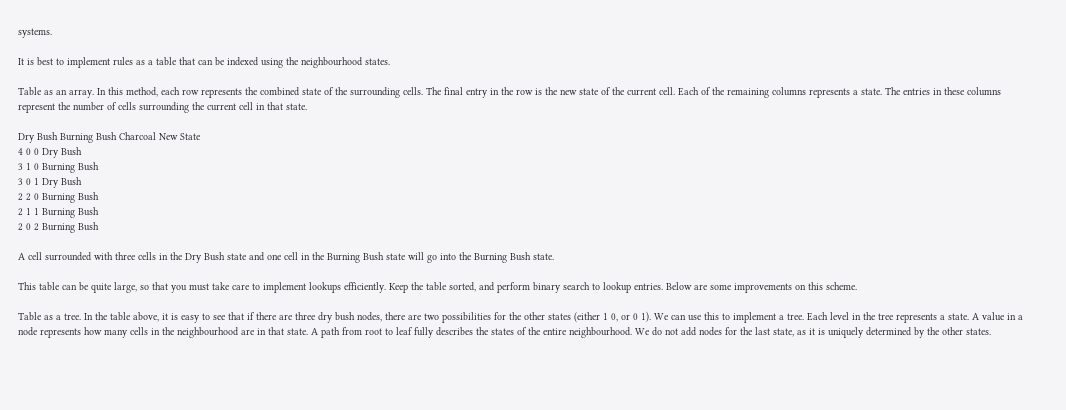systems.

It is best to implement rules as a table that can be indexed using the neighbourhood states.

Table as an array. In this method, each row represents the combined state of the surrounding cells. The final entry in the row is the new state of the current cell. Each of the remaining columns represents a state. The entries in these columns represent the number of cells surrounding the current cell in that state.

Dry Bush Burning Bush Charcoal New State
4 0 0 Dry Bush
3 1 0 Burning Bush
3 0 1 Dry Bush
2 2 0 Burning Bush
2 1 1 Burning Bush
2 0 2 Burning Bush

A cell surrounded with three cells in the Dry Bush state and one cell in the Burning Bush state will go into the Burning Bush state.

This table can be quite large, so that you must take care to implement lookups efficiently. Keep the table sorted, and perform binary search to lookup entries. Below are some improvements on this scheme.

Table as a tree. In the table above, it is easy to see that if there are three dry bush nodes, there are two possibilities for the other states (either 1 0, or 0 1). We can use this to implement a tree. Each level in the tree represents a state. A value in a node represents how many cells in the neighbourhood are in that state. A path from root to leaf fully describes the states of the entire neighbourhood. We do not add nodes for the last state, as it is uniquely determined by the other states.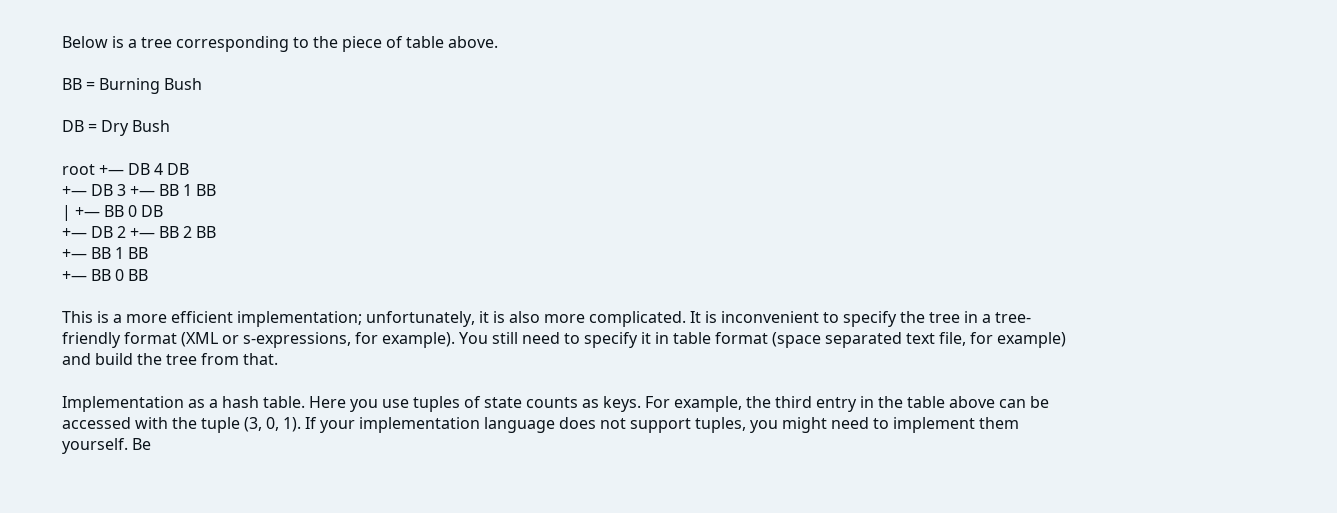Below is a tree corresponding to the piece of table above.

BB = Burning Bush

DB = Dry Bush

root +— DB 4 DB
+— DB 3 +— BB 1 BB
| +— BB 0 DB
+— DB 2 +— BB 2 BB
+— BB 1 BB
+— BB 0 BB

This is a more efficient implementation; unfortunately, it is also more complicated. It is inconvenient to specify the tree in a tree-friendly format (XML or s-expressions, for example). You still need to specify it in table format (space separated text file, for example) and build the tree from that.

Implementation as a hash table. Here you use tuples of state counts as keys. For example, the third entry in the table above can be accessed with the tuple (3, 0, 1). If your implementation language does not support tuples, you might need to implement them yourself. Be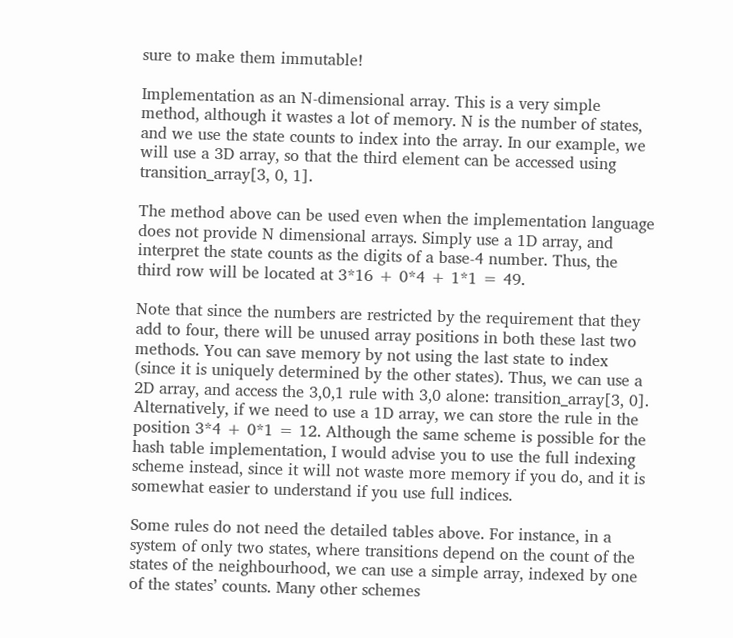sure to make them immutable!

Implementation as an N-dimensional array. This is a very simple method, although it wastes a lot of memory. N is the number of states, and we use the state counts to index into the array. In our example, we will use a 3D array, so that the third element can be accessed using transition_array[3, 0, 1].

The method above can be used even when the implementation language does not provide N dimensional arrays. Simply use a 1D array, and interpret the state counts as the digits of a base-4 number. Thus, the third row will be located at 3*16 + 0*4 + 1*1 = 49.

Note that since the numbers are restricted by the requirement that they add to four, there will be unused array positions in both these last two methods. You can save memory by not using the last state to index (since it is uniquely determined by the other states). Thus, we can use a 2D array, and access the 3,0,1 rule with 3,0 alone: transition_array[3, 0]. Alternatively, if we need to use a 1D array, we can store the rule in the position 3*4 + 0*1 = 12. Although the same scheme is possible for the hash table implementation, I would advise you to use the full indexing scheme instead, since it will not waste more memory if you do, and it is somewhat easier to understand if you use full indices.

Some rules do not need the detailed tables above. For instance, in a system of only two states, where transitions depend on the count of the states of the neighbourhood, we can use a simple array, indexed by one of the states’ counts. Many other schemes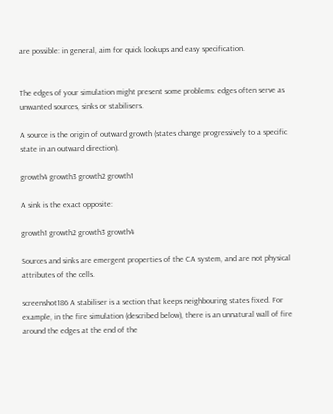are possible: in general, aim for quick lookups and easy specification.


The edges of your simulation might present some problems: edges often serve as unwanted sources, sinks or stabilisers.

A source is the origin of outward growth (states change progressively to a specific state in an outward direction).

growth4 growth3 growth2 growth1

A sink is the exact opposite:

growth1 growth2 growth3 growth4

Sources and sinks are emergent properties of the CA system, and are not physical attributes of the cells.

screenshot186 A stabiliser is a section that keeps neighbouring states fixed. For example, in the fire simulation (described below), there is an unnatural wall of fire around the edges at the end of the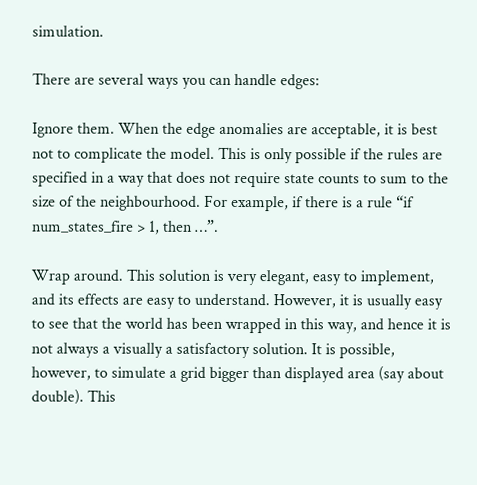simulation.

There are several ways you can handle edges:

Ignore them. When the edge anomalies are acceptable, it is best not to complicate the model. This is only possible if the rules are specified in a way that does not require state counts to sum to the size of the neighbourhood. For example, if there is a rule “if num_states_fire > 1, then …”.

Wrap around. This solution is very elegant, easy to implement, and its effects are easy to understand. However, it is usually easy to see that the world has been wrapped in this way, and hence it is not always a visually a satisfactory solution. It is possible, however, to simulate a grid bigger than displayed area (say about double). This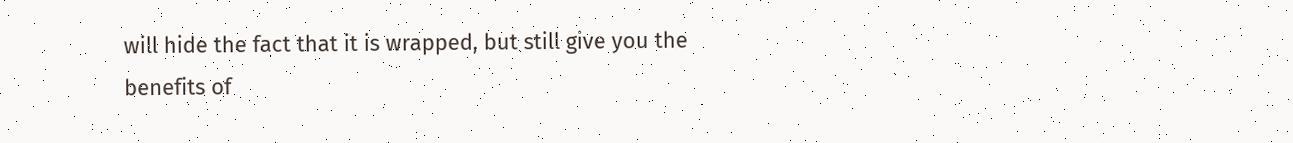will hide the fact that it is wrapped, but still give you the benefits of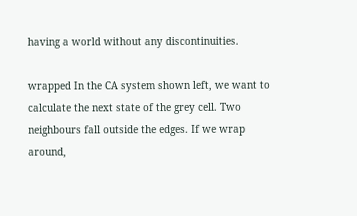having a world without any discontinuities.

wrapped In the CA system shown left, we want to calculate the next state of the grey cell. Two neighbours fall outside the edges. If we wrap around,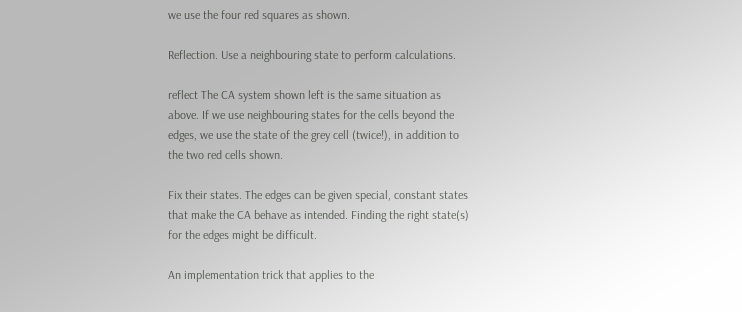we use the four red squares as shown.

Reflection. Use a neighbouring state to perform calculations.

reflect The CA system shown left is the same situation as above. If we use neighbouring states for the cells beyond the edges, we use the state of the grey cell (twice!), in addition to the two red cells shown.

Fix their states. The edges can be given special, constant states that make the CA behave as intended. Finding the right state(s) for the edges might be difficult.

An implementation trick that applies to the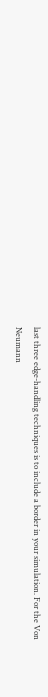last three edge-handling techniques is to include a border in your simulation. For the Von Neumann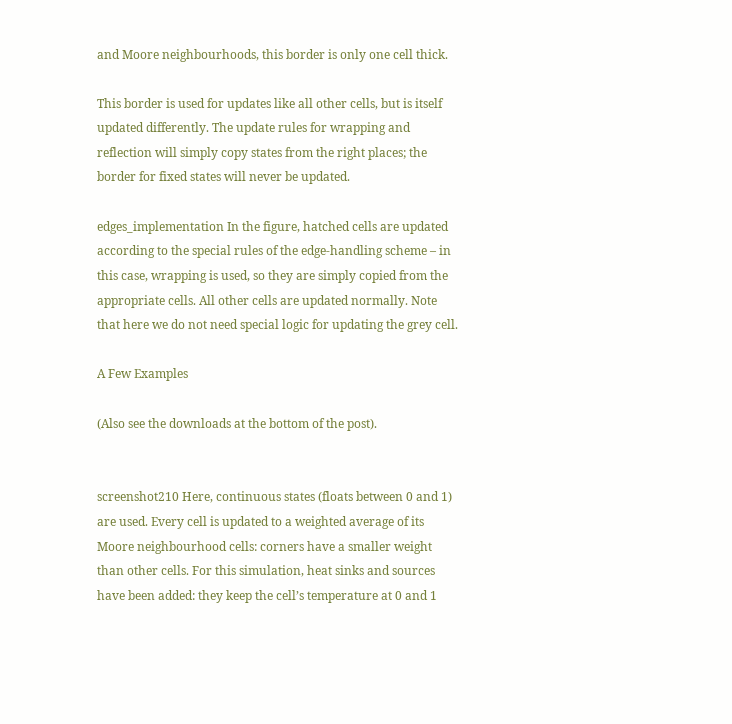and Moore neighbourhoods, this border is only one cell thick.

This border is used for updates like all other cells, but is itself updated differently. The update rules for wrapping and reflection will simply copy states from the right places; the border for fixed states will never be updated.

edges_implementation In the figure, hatched cells are updated according to the special rules of the edge-handling scheme – in this case, wrapping is used, so they are simply copied from the appropriate cells. All other cells are updated normally. Note that here we do not need special logic for updating the grey cell.

A Few Examples

(Also see the downloads at the bottom of the post).


screenshot210 Here, continuous states (floats between 0 and 1) are used. Every cell is updated to a weighted average of its Moore neighbourhood cells: corners have a smaller weight than other cells. For this simulation, heat sinks and sources have been added: they keep the cell’s temperature at 0 and 1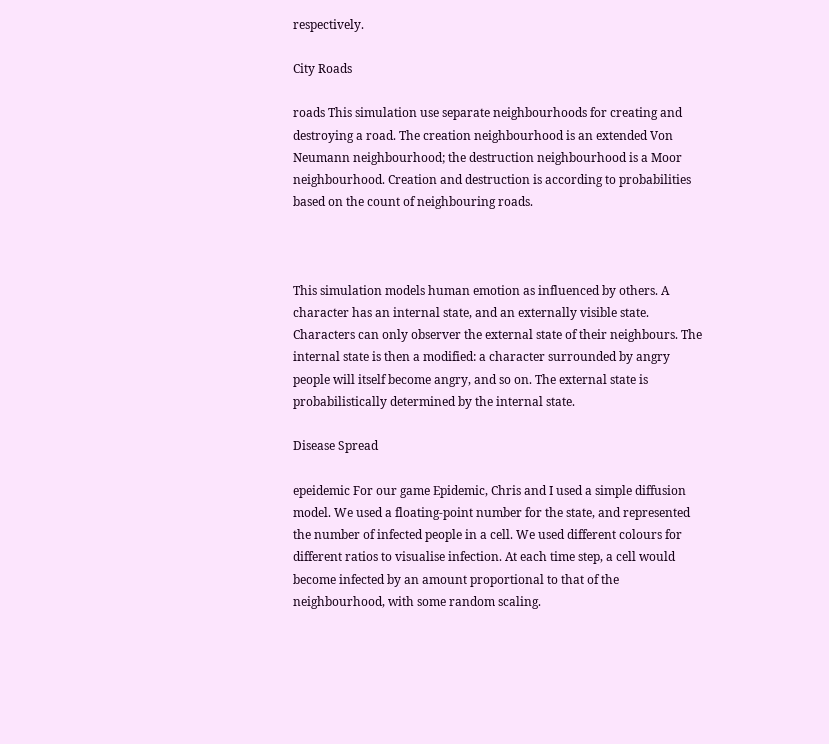respectively.

City Roads

roads This simulation use separate neighbourhoods for creating and destroying a road. The creation neighbourhood is an extended Von Neumann neighbourhood; the destruction neighbourhood is a Moor neighbourhood. Creation and destruction is according to probabilities based on the count of neighbouring roads.



This simulation models human emotion as influenced by others. A character has an internal state, and an externally visible state. Characters can only observer the external state of their neighbours. The internal state is then a modified: a character surrounded by angry people will itself become angry, and so on. The external state is probabilistically determined by the internal state.

Disease Spread

epeidemic For our game Epidemic, Chris and I used a simple diffusion model. We used a floating-point number for the state, and represented the number of infected people in a cell. We used different colours for different ratios to visualise infection. At each time step, a cell would become infected by an amount proportional to that of the neighbourhood, with some random scaling.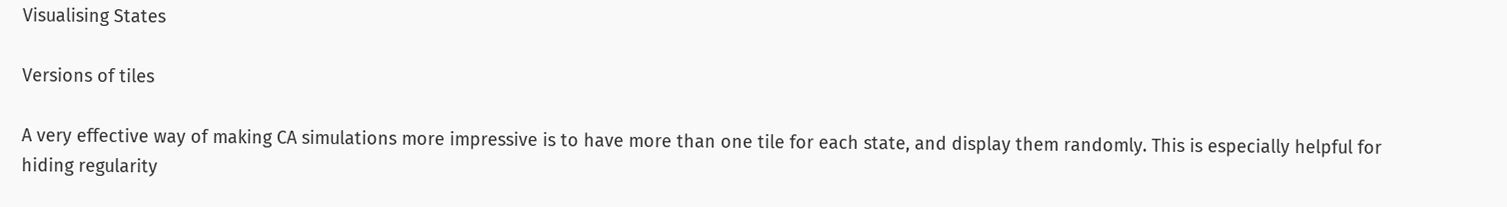Visualising States

Versions of tiles

A very effective way of making CA simulations more impressive is to have more than one tile for each state, and display them randomly. This is especially helpful for hiding regularity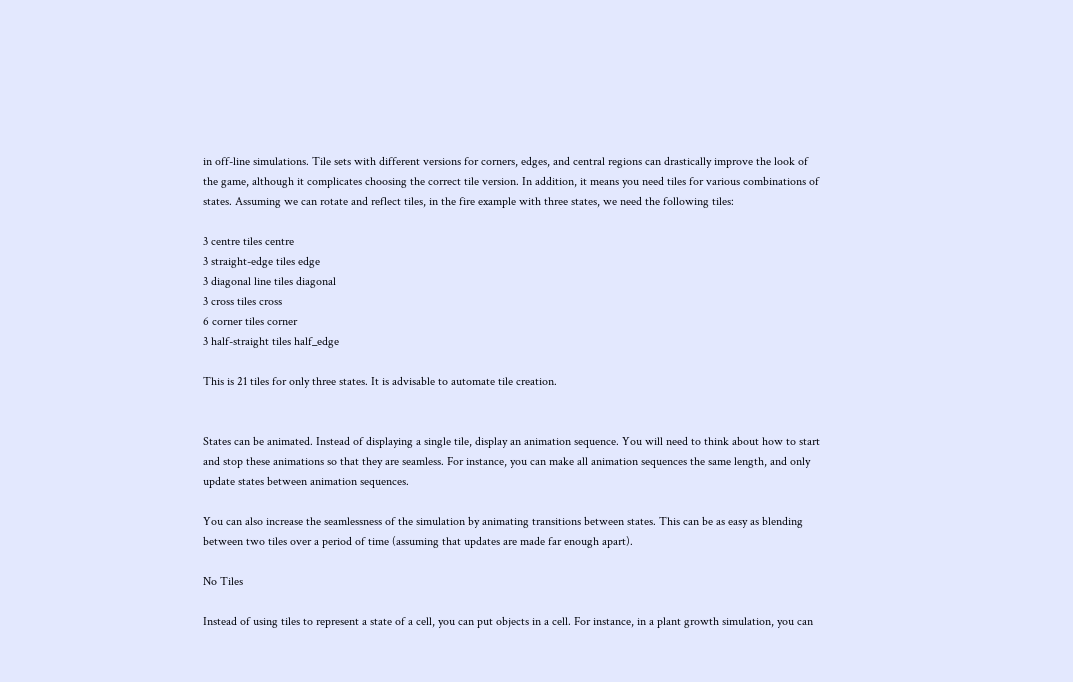in off-line simulations. Tile sets with different versions for corners, edges, and central regions can drastically improve the look of the game, although it complicates choosing the correct tile version. In addition, it means you need tiles for various combinations of states. Assuming we can rotate and reflect tiles, in the fire example with three states, we need the following tiles:

3 centre tiles centre
3 straight-edge tiles edge
3 diagonal line tiles diagonal
3 cross tiles cross
6 corner tiles corner
3 half-straight tiles half_edge

This is 21 tiles for only three states. It is advisable to automate tile creation.


States can be animated. Instead of displaying a single tile, display an animation sequence. You will need to think about how to start and stop these animations so that they are seamless. For instance, you can make all animation sequences the same length, and only update states between animation sequences.

You can also increase the seamlessness of the simulation by animating transitions between states. This can be as easy as blending between two tiles over a period of time (assuming that updates are made far enough apart).

No Tiles

Instead of using tiles to represent a state of a cell, you can put objects in a cell. For instance, in a plant growth simulation, you can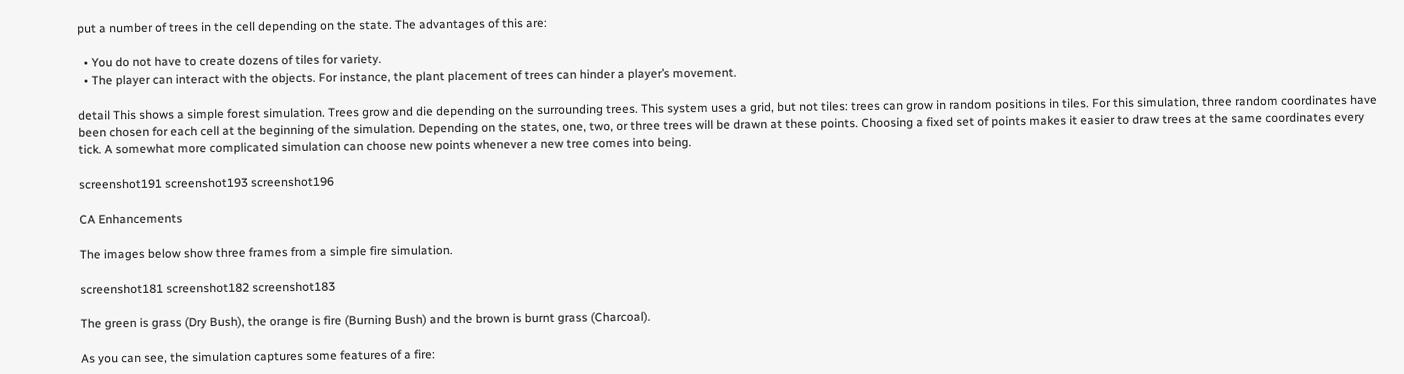put a number of trees in the cell depending on the state. The advantages of this are:

  • You do not have to create dozens of tiles for variety.
  • The player can interact with the objects. For instance, the plant placement of trees can hinder a player’s movement.

detail This shows a simple forest simulation. Trees grow and die depending on the surrounding trees. This system uses a grid, but not tiles: trees can grow in random positions in tiles. For this simulation, three random coordinates have been chosen for each cell at the beginning of the simulation. Depending on the states, one, two, or three trees will be drawn at these points. Choosing a fixed set of points makes it easier to draw trees at the same coordinates every tick. A somewhat more complicated simulation can choose new points whenever a new tree comes into being.

screenshot191 screenshot193 screenshot196

CA Enhancements

The images below show three frames from a simple fire simulation.

screenshot181 screenshot182 screenshot183

The green is grass (Dry Bush), the orange is fire (Burning Bush) and the brown is burnt grass (Charcoal).

As you can see, the simulation captures some features of a fire: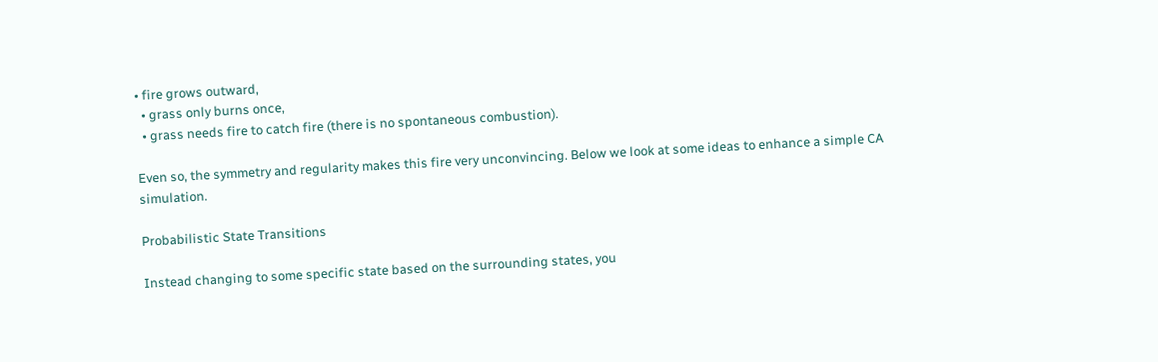• fire grows outward,
  • grass only burns once,
  • grass needs fire to catch fire (there is no spontaneous combustion).

Even so, the symmetry and regularity makes this fire very unconvincing. Below we look at some ideas to enhance a simple CA simulation.

Probabilistic State Transitions

Instead changing to some specific state based on the surrounding states, you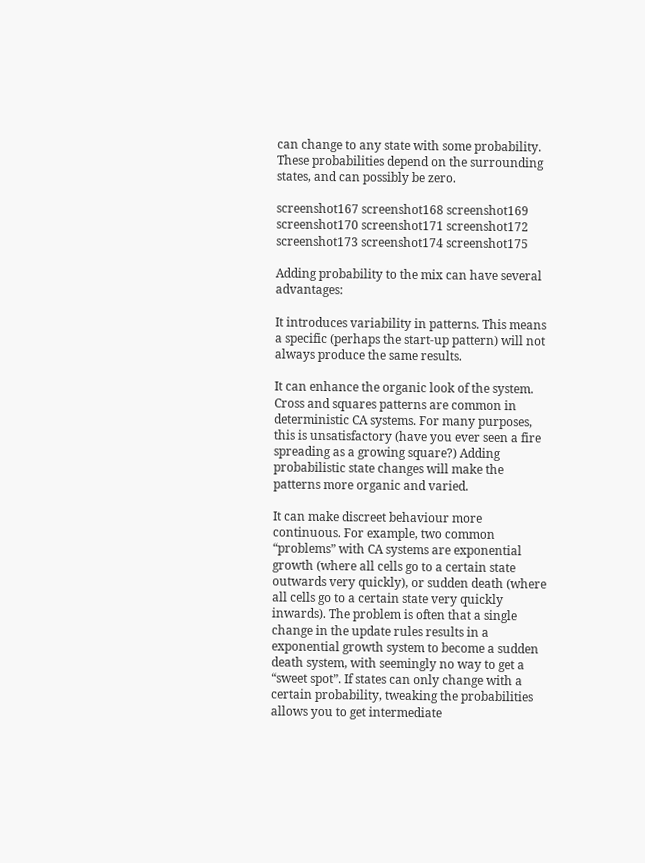can change to any state with some probability. These probabilities depend on the surrounding states, and can possibly be zero.

screenshot167 screenshot168 screenshot169
screenshot170 screenshot171 screenshot172
screenshot173 screenshot174 screenshot175

Adding probability to the mix can have several advantages:

It introduces variability in patterns. This means a specific (perhaps the start-up pattern) will not always produce the same results.

It can enhance the organic look of the system. Cross and squares patterns are common in deterministic CA systems. For many purposes, this is unsatisfactory (have you ever seen a fire spreading as a growing square?) Adding probabilistic state changes will make the patterns more organic and varied.

It can make discreet behaviour more continuous. For example, two common “problems” with CA systems are exponential growth (where all cells go to a certain state outwards very quickly), or sudden death (where all cells go to a certain state very quickly inwards). The problem is often that a single change in the update rules results in a exponential growth system to become a sudden death system, with seemingly no way to get a “sweet spot”. If states can only change with a certain probability, tweaking the probabilities allows you to get intermediate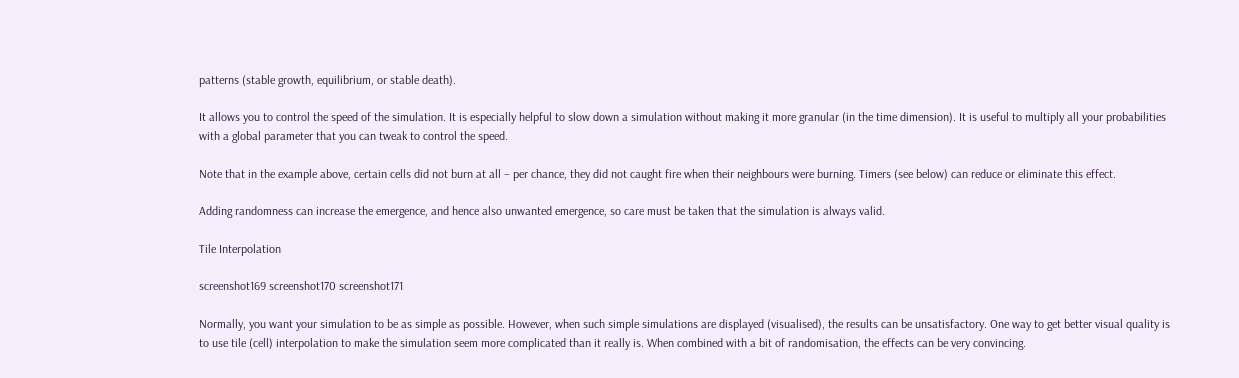patterns (stable growth, equilibrium, or stable death).

It allows you to control the speed of the simulation. It is especially helpful to slow down a simulation without making it more granular (in the time dimension). It is useful to multiply all your probabilities with a global parameter that you can tweak to control the speed.

Note that in the example above, certain cells did not burn at all – per chance, they did not caught fire when their neighbours were burning. Timers (see below) can reduce or eliminate this effect.

Adding randomness can increase the emergence, and hence also unwanted emergence, so care must be taken that the simulation is always valid.

Tile Interpolation

screenshot169 screenshot170 screenshot171

Normally, you want your simulation to be as simple as possible. However, when such simple simulations are displayed (visualised), the results can be unsatisfactory. One way to get better visual quality is to use tile (cell) interpolation to make the simulation seem more complicated than it really is. When combined with a bit of randomisation, the effects can be very convincing.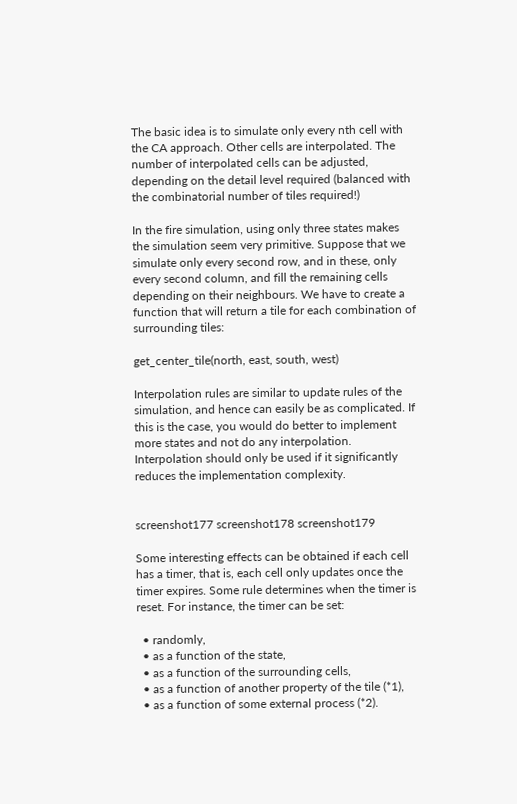The basic idea is to simulate only every nth cell with the CA approach. Other cells are interpolated. The number of interpolated cells can be adjusted, depending on the detail level required (balanced with the combinatorial number of tiles required!)

In the fire simulation, using only three states makes the simulation seem very primitive. Suppose that we simulate only every second row, and in these, only every second column, and fill the remaining cells depending on their neighbours. We have to create a function that will return a tile for each combination of surrounding tiles:

get_center_tile(north, east, south, west)

Interpolation rules are similar to update rules of the simulation, and hence can easily be as complicated. If this is the case, you would do better to implement more states and not do any interpolation. Interpolation should only be used if it significantly reduces the implementation complexity.


screenshot177 screenshot178 screenshot179

Some interesting effects can be obtained if each cell has a timer, that is, each cell only updates once the timer expires. Some rule determines when the timer is reset. For instance, the timer can be set:

  • randomly,
  • as a function of the state,
  • as a function of the surrounding cells,
  • as a function of another property of the tile (*1),
  • as a function of some external process (*2).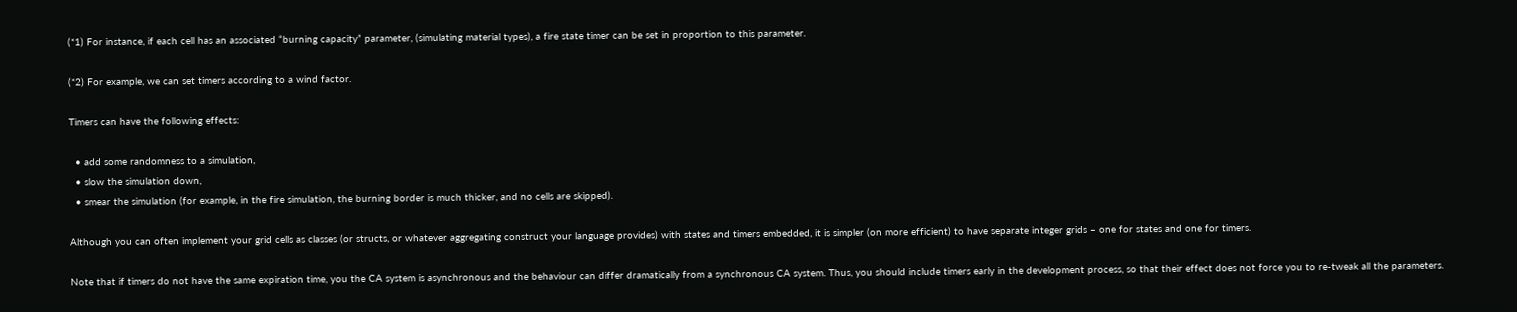(*1) For instance, if each cell has an associated “burning capacity” parameter, (simulating material types), a fire state timer can be set in proportion to this parameter.

(*2) For example, we can set timers according to a wind factor.

Timers can have the following effects:

  • add some randomness to a simulation,
  • slow the simulation down,
  • smear the simulation (for example, in the fire simulation, the burning border is much thicker, and no cells are skipped).

Although you can often implement your grid cells as classes (or structs, or whatever aggregating construct your language provides) with states and timers embedded, it is simpler (on more efficient) to have separate integer grids – one for states and one for timers.

Note that if timers do not have the same expiration time, you the CA system is asynchronous and the behaviour can differ dramatically from a synchronous CA system. Thus, you should include timers early in the development process, so that their effect does not force you to re-tweak all the parameters.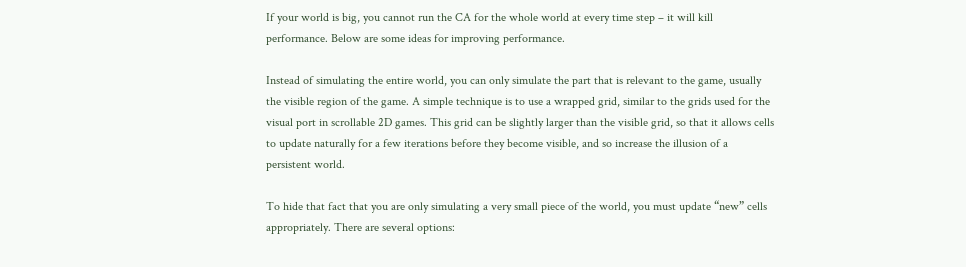If your world is big, you cannot run the CA for the whole world at every time step – it will kill performance. Below are some ideas for improving performance.

Instead of simulating the entire world, you can only simulate the part that is relevant to the game, usually the visible region of the game. A simple technique is to use a wrapped grid, similar to the grids used for the visual port in scrollable 2D games. This grid can be slightly larger than the visible grid, so that it allows cells to update naturally for a few iterations before they become visible, and so increase the illusion of a persistent world.

To hide that fact that you are only simulating a very small piece of the world, you must update “new” cells appropriately. There are several options: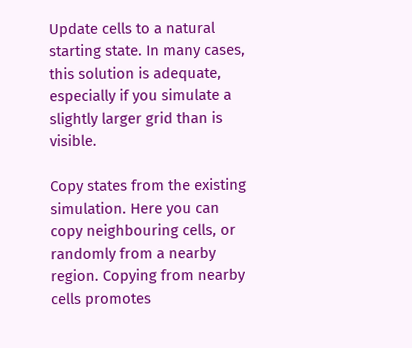Update cells to a natural starting state. In many cases, this solution is adequate, especially if you simulate a slightly larger grid than is visible.

Copy states from the existing simulation. Here you can copy neighbouring cells, or randomly from a nearby region. Copying from nearby cells promotes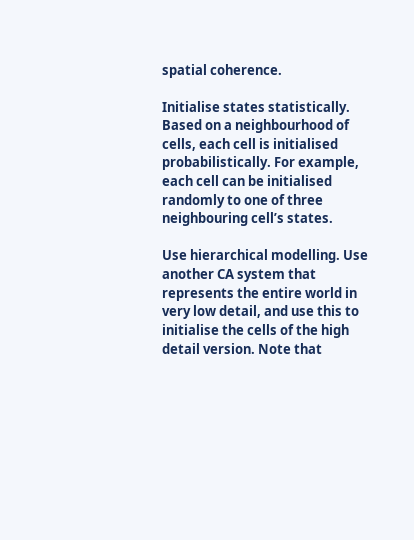spatial coherence.

Initialise states statistically. Based on a neighbourhood of cells, each cell is initialised probabilistically. For example, each cell can be initialised randomly to one of three neighbouring cell’s states.

Use hierarchical modelling. Use another CA system that represents the entire world in very low detail, and use this to initialise the cells of the high detail version. Note that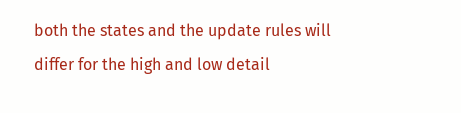both the states and the update rules will differ for the high and low detail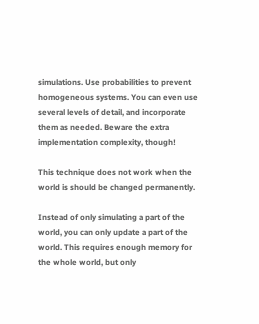simulations. Use probabilities to prevent homogeneous systems. You can even use several levels of detail, and incorporate them as needed. Beware the extra implementation complexity, though!

This technique does not work when the world is should be changed permanently.

Instead of only simulating a part of the world, you can only update a part of the world. This requires enough memory for the whole world, but only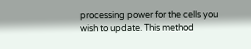processing power for the cells you wish to update. This method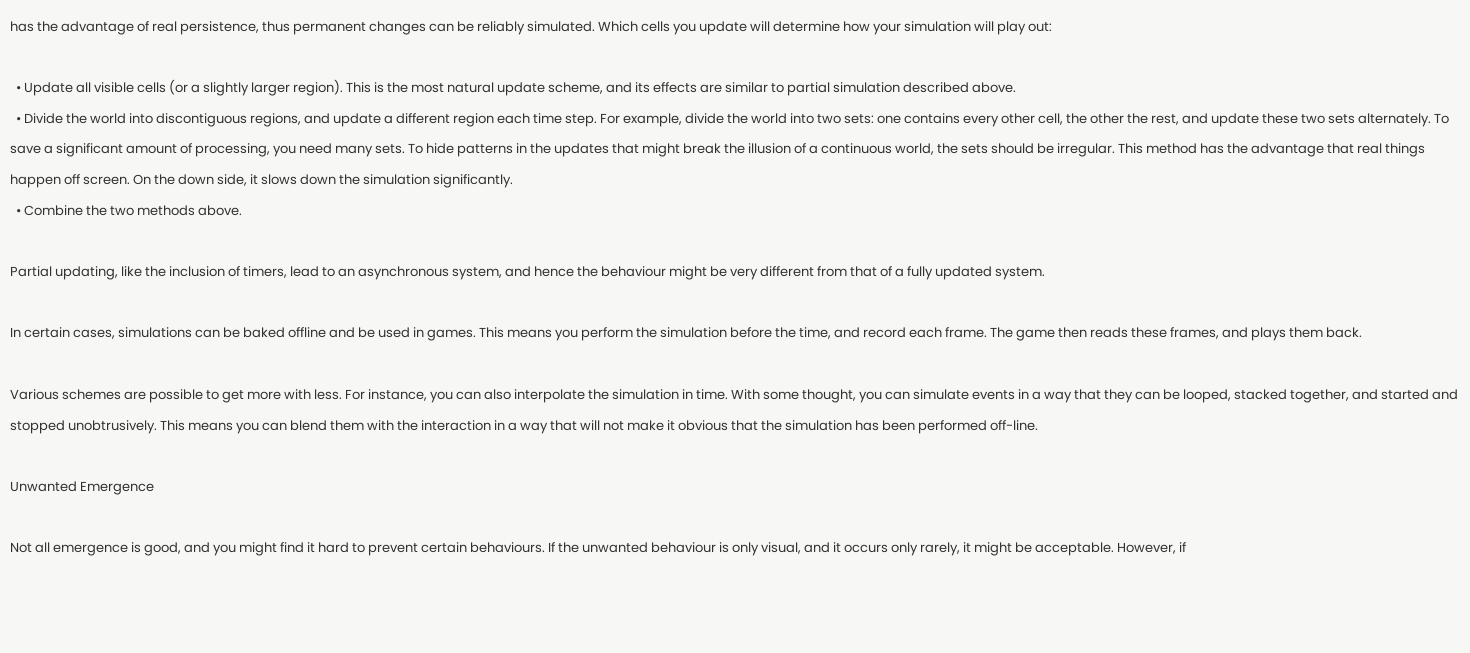has the advantage of real persistence, thus permanent changes can be reliably simulated. Which cells you update will determine how your simulation will play out:

  • Update all visible cells (or a slightly larger region). This is the most natural update scheme, and its effects are similar to partial simulation described above.
  • Divide the world into discontiguous regions, and update a different region each time step. For example, divide the world into two sets: one contains every other cell, the other the rest, and update these two sets alternately. To save a significant amount of processing, you need many sets. To hide patterns in the updates that might break the illusion of a continuous world, the sets should be irregular. This method has the advantage that real things happen off screen. On the down side, it slows down the simulation significantly.
  • Combine the two methods above.

Partial updating, like the inclusion of timers, lead to an asynchronous system, and hence the behaviour might be very different from that of a fully updated system.

In certain cases, simulations can be baked offline and be used in games. This means you perform the simulation before the time, and record each frame. The game then reads these frames, and plays them back.

Various schemes are possible to get more with less. For instance, you can also interpolate the simulation in time. With some thought, you can simulate events in a way that they can be looped, stacked together, and started and stopped unobtrusively. This means you can blend them with the interaction in a way that will not make it obvious that the simulation has been performed off-line.

Unwanted Emergence

Not all emergence is good, and you might find it hard to prevent certain behaviours. If the unwanted behaviour is only visual, and it occurs only rarely, it might be acceptable. However, if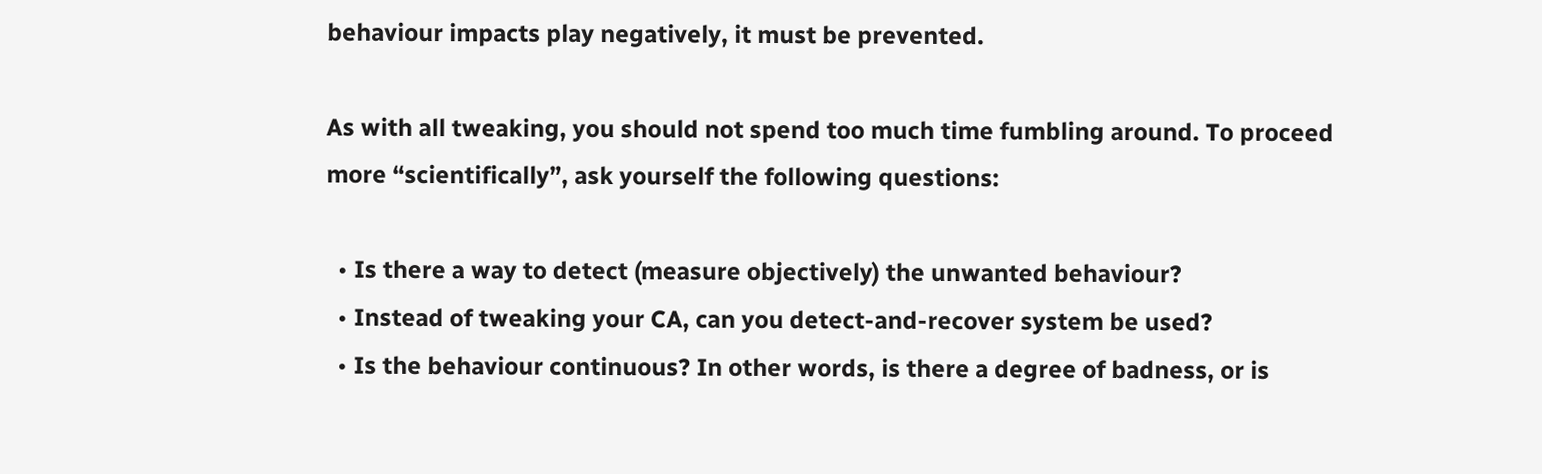behaviour impacts play negatively, it must be prevented.

As with all tweaking, you should not spend too much time fumbling around. To proceed more “scientifically”, ask yourself the following questions:

  • Is there a way to detect (measure objectively) the unwanted behaviour?
  • Instead of tweaking your CA, can you detect-and-recover system be used?
  • Is the behaviour continuous? In other words, is there a degree of badness, or is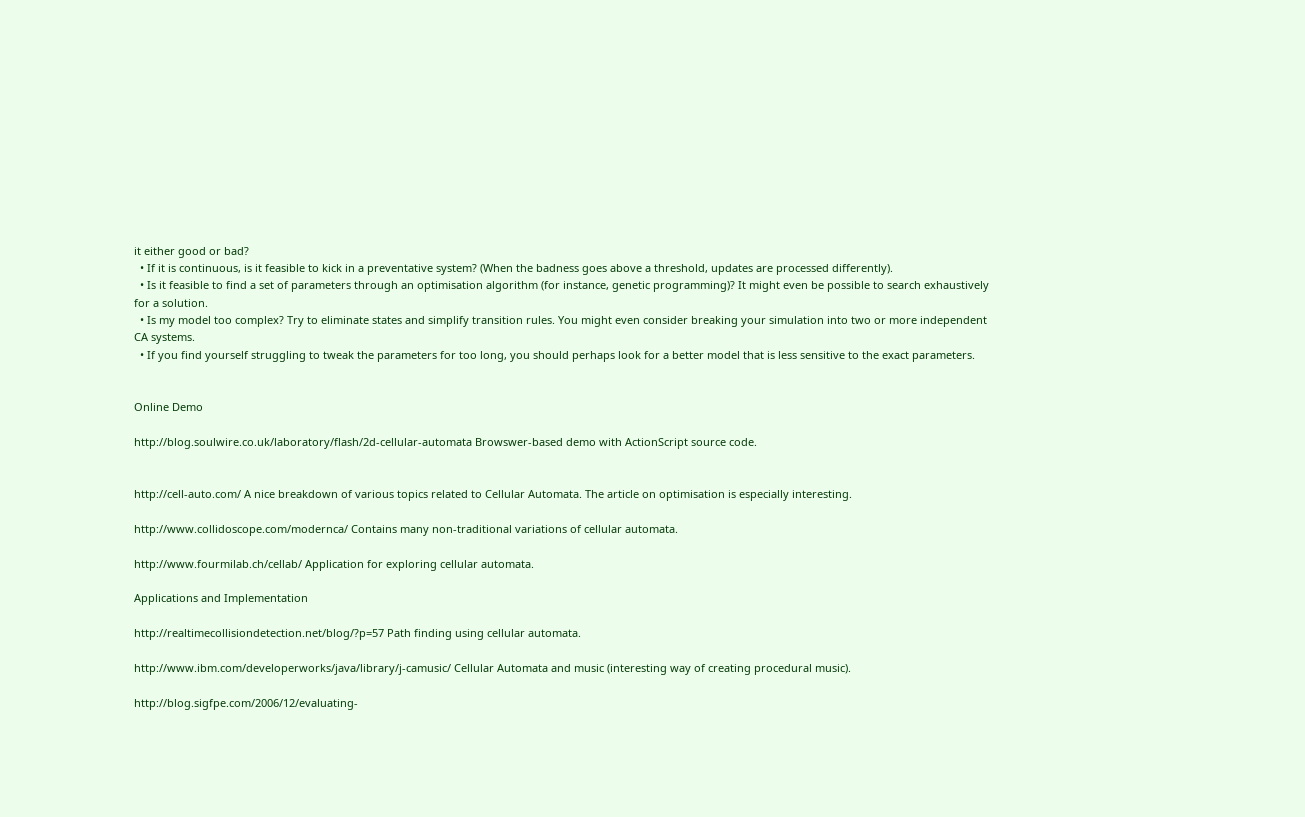it either good or bad?
  • If it is continuous, is it feasible to kick in a preventative system? (When the badness goes above a threshold, updates are processed differently).
  • Is it feasible to find a set of parameters through an optimisation algorithm (for instance, genetic programming)? It might even be possible to search exhaustively for a solution.
  • Is my model too complex? Try to eliminate states and simplify transition rules. You might even consider breaking your simulation into two or more independent CA systems.
  • If you find yourself struggling to tweak the parameters for too long, you should perhaps look for a better model that is less sensitive to the exact parameters.


Online Demo

http://blog.soulwire.co.uk/laboratory/flash/2d-cellular-automata Browswer-based demo with ActionScript source code.


http://cell-auto.com/ A nice breakdown of various topics related to Cellular Automata. The article on optimisation is especially interesting.

http://www.collidoscope.com/modernca/ Contains many non-traditional variations of cellular automata.

http://www.fourmilab.ch/cellab/ Application for exploring cellular automata.

Applications and Implementation

http://realtimecollisiondetection.net/blog/?p=57 Path finding using cellular automata.

http://www.ibm.com/developerworks/java/library/j-camusic/ Cellular Automata and music (interesting way of creating procedural music).

http://blog.sigfpe.com/2006/12/evaluating-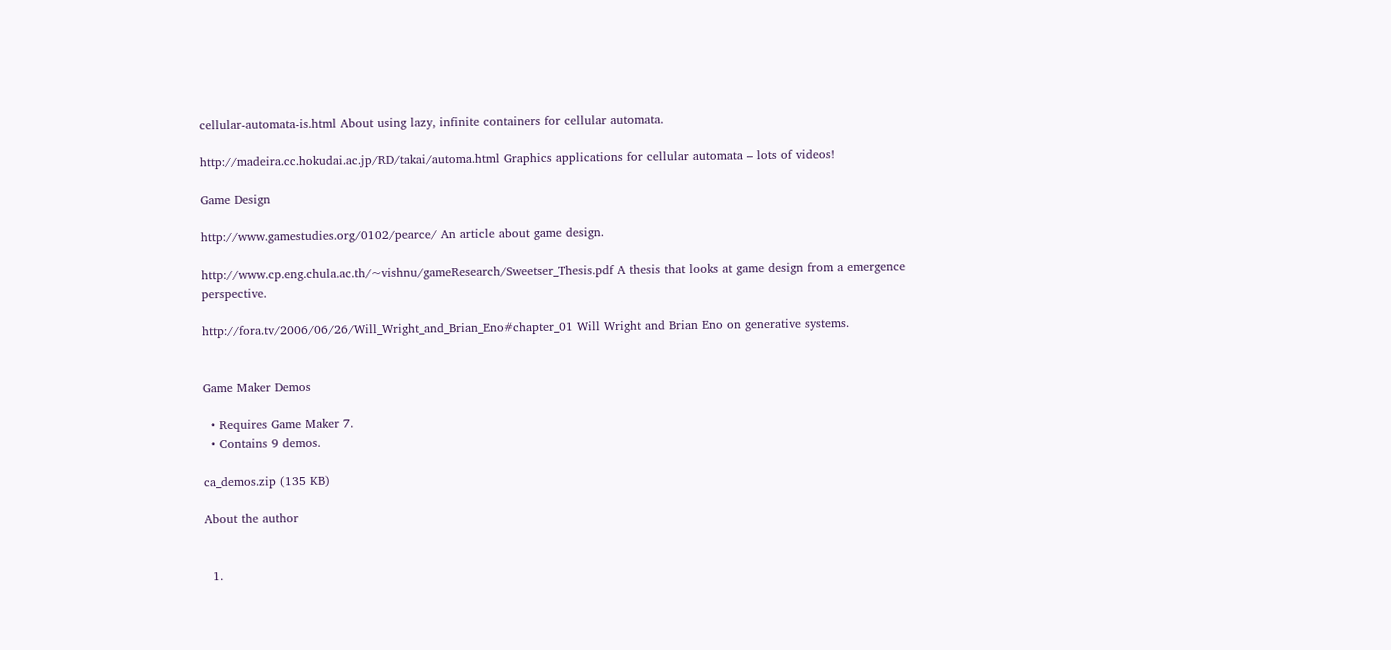cellular-automata-is.html About using lazy, infinite containers for cellular automata.

http://madeira.cc.hokudai.ac.jp/RD/takai/automa.html Graphics applications for cellular automata – lots of videos!

Game Design

http://www.gamestudies.org/0102/pearce/ An article about game design.

http://www.cp.eng.chula.ac.th/~vishnu/gameResearch/Sweetser_Thesis.pdf A thesis that looks at game design from a emergence perspective.

http://fora.tv/2006/06/26/Will_Wright_and_Brian_Eno#chapter_01 Will Wright and Brian Eno on generative systems.


Game Maker Demos

  • Requires Game Maker 7.
  • Contains 9 demos.

ca_demos.zip (135 KB)

About the author


  1.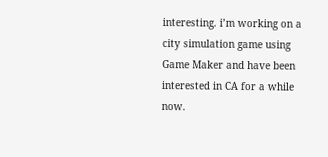interesting. i’m working on a city simulation game using Game Maker and have been interested in CA for a while now.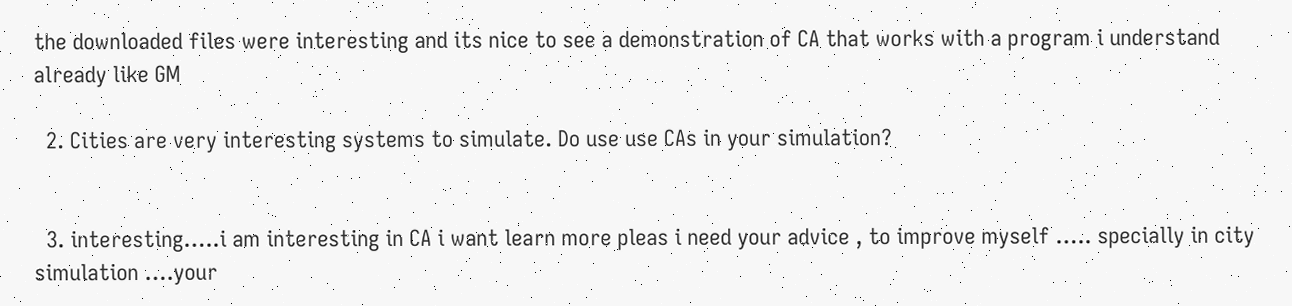the downloaded files were interesting and its nice to see a demonstration of CA that works with a program i understand already like GM

  2. Cities are very interesting systems to simulate. Do use use CAs in your simulation?


  3. interesting…..i am interesting in CA i want learn more pleas i need your advice , to improve myself ….. specially in city simulation ….your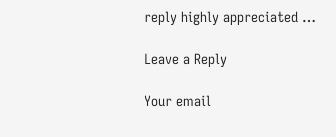reply highly appreciated …

Leave a Reply

Your email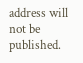address will not be published.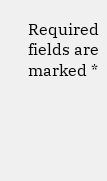Required fields are marked *